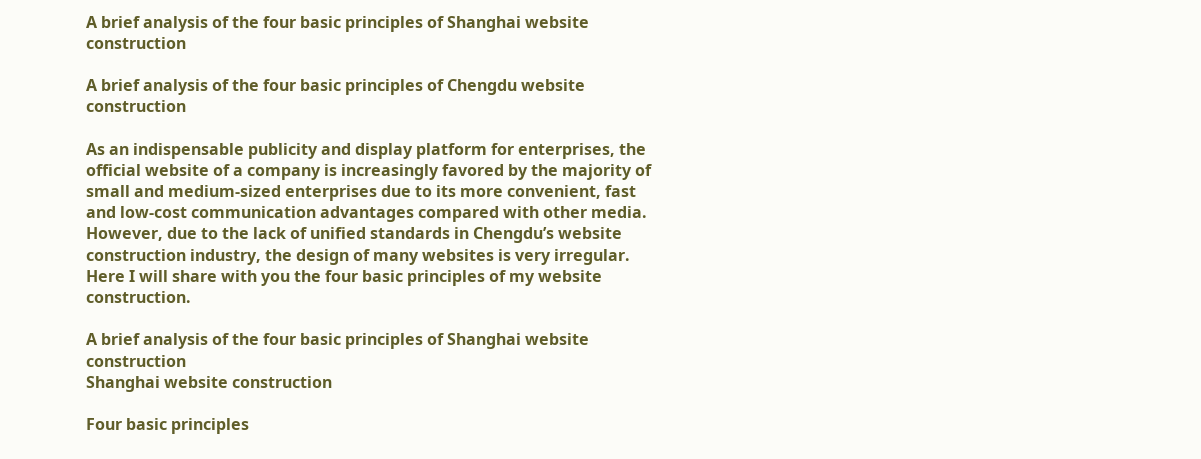A brief analysis of the four basic principles of Shanghai website construction

A brief analysis of the four basic principles of Chengdu website construction

As an indispensable publicity and display platform for enterprises, the official website of a company is increasingly favored by the majority of small and medium-sized enterprises due to its more convenient, fast and low-cost communication advantages compared with other media. However, due to the lack of unified standards in Chengdu’s website construction industry, the design of many websites is very irregular. Here I will share with you the four basic principles of my website construction.

A brief analysis of the four basic principles of Shanghai website construction
Shanghai website construction

Four basic principles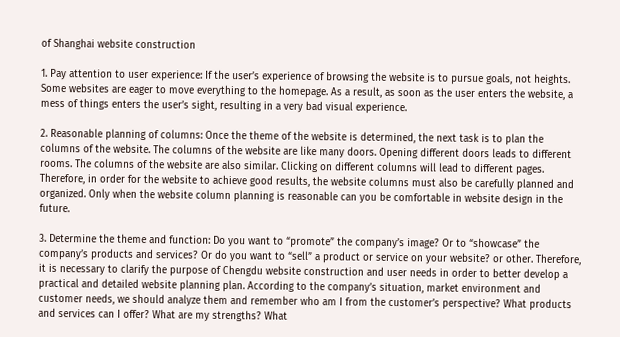of Shanghai website construction

1. Pay attention to user experience: If the user’s experience of browsing the website is to pursue goals, not heights. Some websites are eager to move everything to the homepage. As a result, as soon as the user enters the website, a mess of things enters the user’s sight, resulting in a very bad visual experience.

2. Reasonable planning of columns: Once the theme of the website is determined, the next task is to plan the columns of the website. The columns of the website are like many doors. Opening different doors leads to different rooms. The columns of the website are also similar. Clicking on different columns will lead to different pages. Therefore, in order for the website to achieve good results, the website columns must also be carefully planned and organized. Only when the website column planning is reasonable can you be comfortable in website design in the future.

3. Determine the theme and function: Do you want to “promote” the company’s image? Or to “showcase” the company’s products and services? Or do you want to “sell” a product or service on your website? or other. Therefore, it is necessary to clarify the purpose of Chengdu website construction and user needs in order to better develop a practical and detailed website planning plan. According to the company’s situation, market environment and customer needs, we should analyze them and remember who am I from the customer’s perspective? What products and services can I offer? What are my strengths? What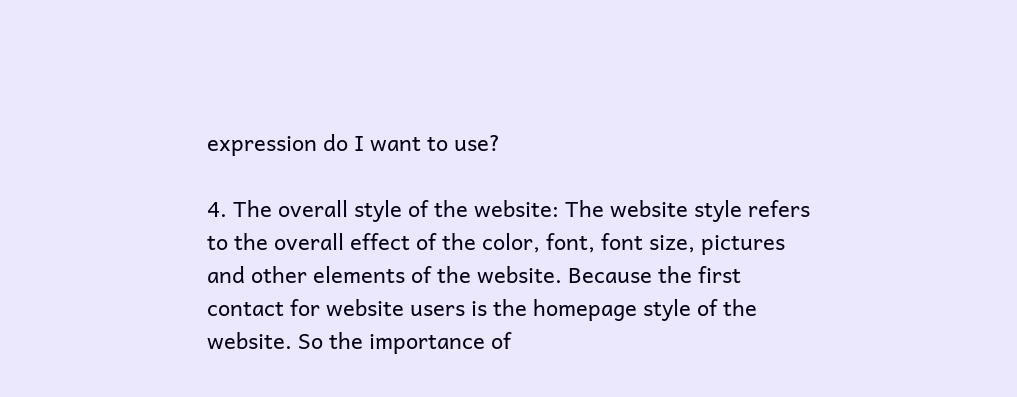expression do I want to use?

4. The overall style of the website: The website style refers to the overall effect of the color, font, font size, pictures and other elements of the website. Because the first contact for website users is the homepage style of the website. So the importance of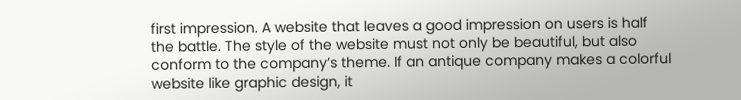first impression. A website that leaves a good impression on users is half the battle. The style of the website must not only be beautiful, but also conform to the company’s theme. If an antique company makes a colorful website like graphic design, it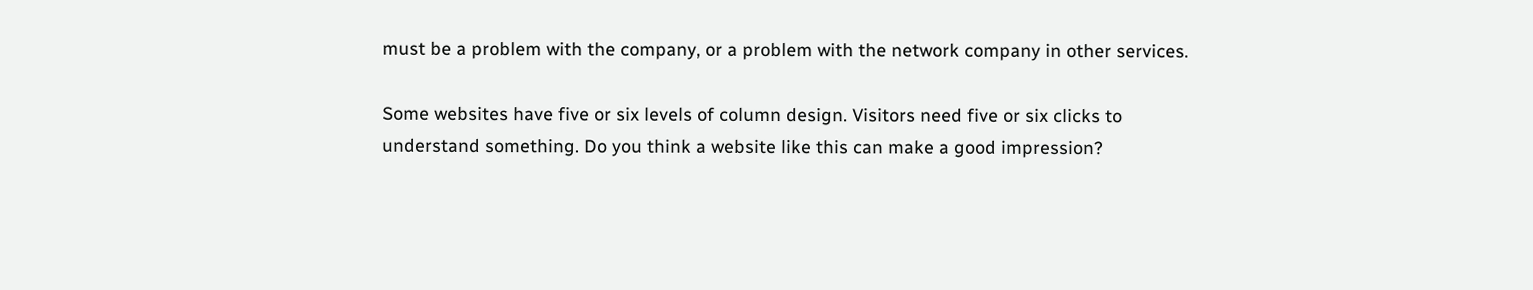must be a problem with the company, or a problem with the network company in other services.

Some websites have five or six levels of column design. Visitors need five or six clicks to understand something. Do you think a website like this can make a good impression?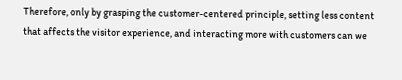Therefore, only by grasping the customer-centered principle, setting less content that affects the visitor experience, and interacting more with customers can we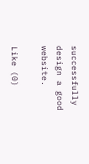successfully design a good website.

Like (0)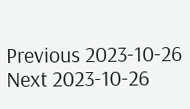Previous 2023-10-26
Next 2023-10-26